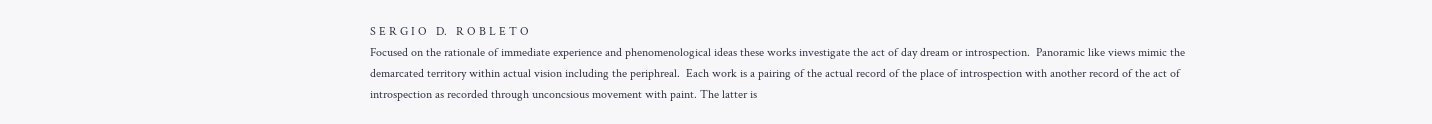S E R G I O   D.   R O B L E T O
Focused on the rationale of immediate experience and phenomenological ideas these works investigate the act of day dream or introspection.  Panoramic like views mimic the demarcated territory within actual vision including the periphreal.  Each work is a pairing of the actual record of the place of introspection with another record of the act of introspection as recorded through unconcsious movement with paint. The latter is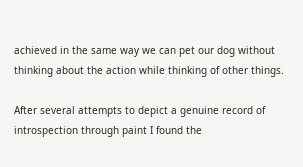achieved in the same way we can pet our dog without thinking about the action while thinking of other things.

After several attempts to depict a genuine record of introspection through paint I found the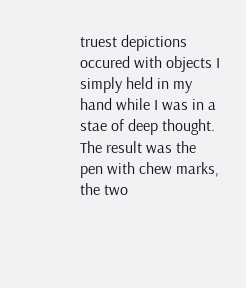truest depictions occured with objects I simply held in my hand while I was in a stae of deep thought.  The result was the pen with chew marks, the two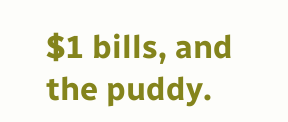$1 bills, and the puddy.